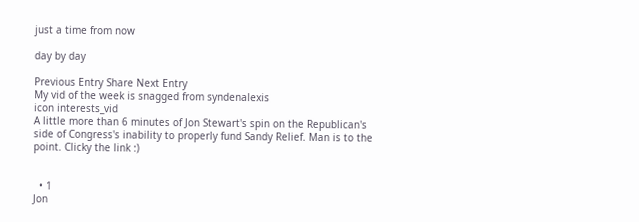just a time from now

day by day

Previous Entry Share Next Entry
My vid of the week is snagged from syndenalexis
icon interests_vid
A little more than 6 minutes of Jon Stewart's spin on the Republican's side of Congress's inability to properly fund Sandy Relief. Man is to the point. Clicky the link :)


  • 1
Jon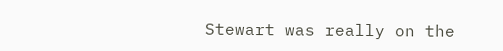Stewart was really on the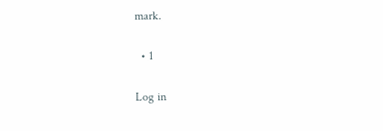mark.

  • 1

Log in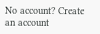No account? Create an account